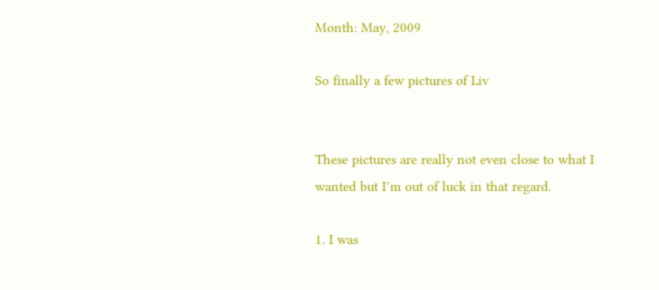Month: May, 2009

So finally a few pictures of Liv


These pictures are really not even close to what I wanted but I’m out of luck in that regard.

1. I was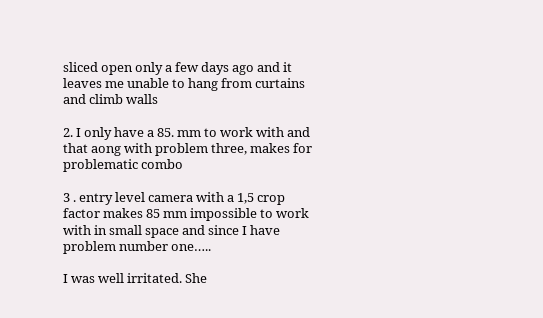sliced open only a few days ago and it leaves me unable to hang from curtains and climb walls

2. I only have a 85. mm to work with and that aong with problem three, makes for problematic combo

3 . entry level camera with a 1,5 crop factor makes 85 mm impossible to work with in small space and since I have problem number one…..

I was well irritated. She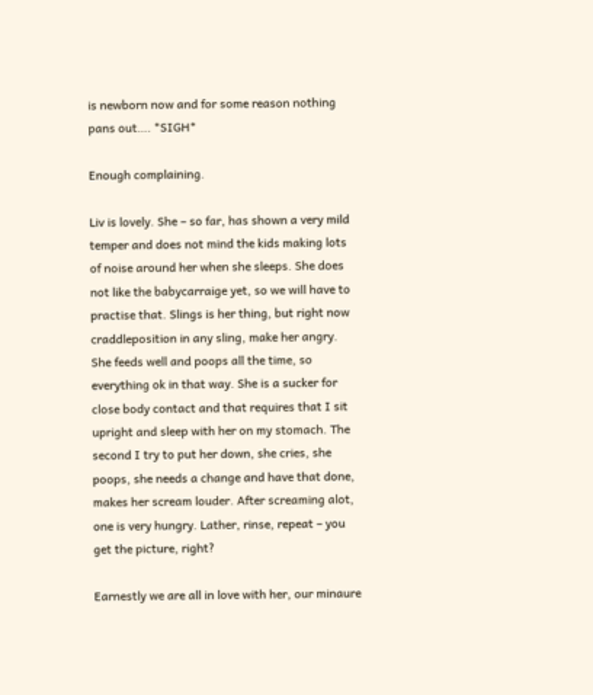is newborn now and for some reason nothing pans out…. *SIGH*

Enough complaining.

Liv is lovely. She – so far, has shown a very mild temper and does not mind the kids making lots of noise around her when she sleeps. She does not like the babycarraige yet, so we will have to practise that. Slings is her thing, but right now craddleposition in any sling, make her angry. She feeds well and poops all the time, so everything ok in that way. She is a sucker for close body contact and that requires that I sit upright and sleep with her on my stomach. The second I try to put her down, she cries, she poops, she needs a change and have that done, makes her scream louder. After screaming alot, one is very hungry. Lather, rinse, repeat – you get the picture, right?

Earnestly we are all in love with her, our minaure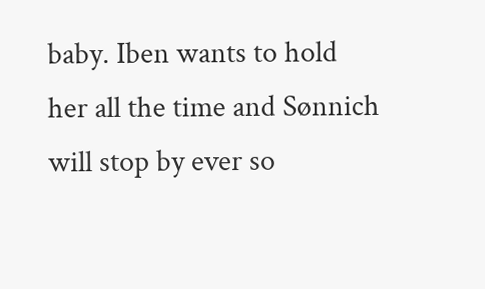baby. Iben wants to hold her all the time and Sønnich will stop by ever so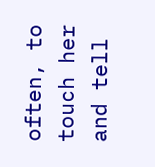often, to touch her and tell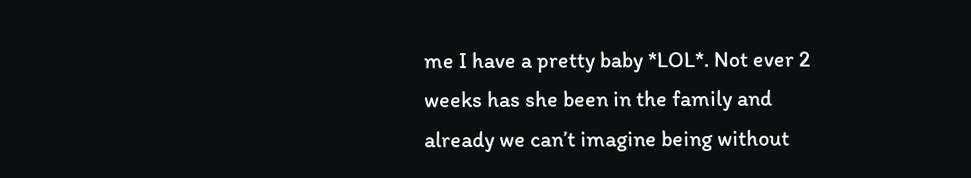me I have a pretty baby *LOL*. Not ever 2 weeks has she been in the family and already we can’t imagine being without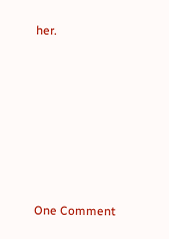her.









One Comment